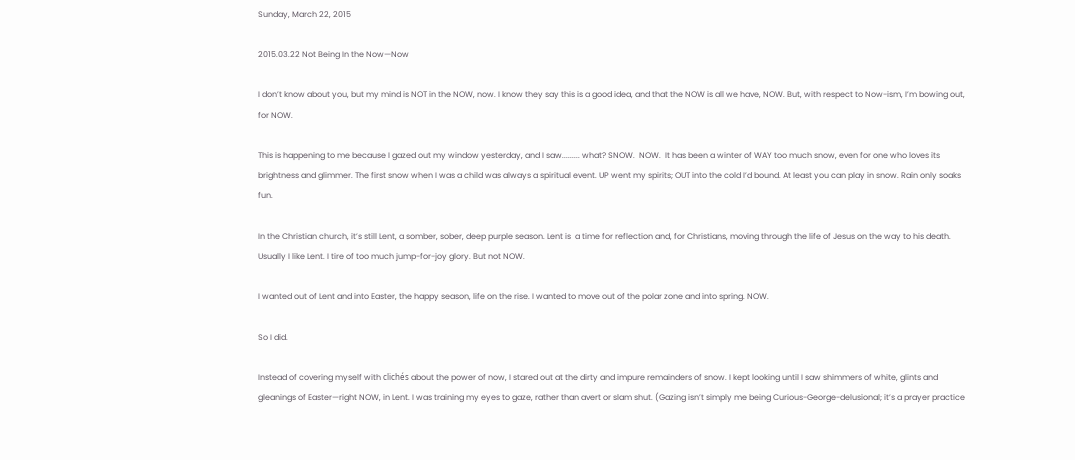Sunday, March 22, 2015

2015.03.22 Not Being In the Now—Now

I don’t know about you, but my mind is NOT in the NOW, now. I know they say this is a good idea, and that the NOW is all we have, NOW. But, with respect to Now-ism, I’m bowing out, for NOW.

This is happening to me because I gazed out my window yesterday, and I saw......... what? SNOW.  NOW.  It has been a winter of WAY too much snow, even for one who loves its brightness and glimmer. The first snow when I was a child was always a spiritual event. UP went my spirits; OUT into the cold I’d bound. At least you can play in snow. Rain only soaks fun.

In the Christian church, it’s still Lent, a somber, sober, deep purple season. Lent is  a time for reflection and, for Christians, moving through the life of Jesus on the way to his death. Usually I like Lent. I tire of too much jump-for-joy glory. But not NOW.

I wanted out of Lent and into Easter, the happy season, life on the rise. I wanted to move out of the polar zone and into spring. NOW.

So I did.

Instead of covering myself with clichés about the power of now, I stared out at the dirty and impure remainders of snow. I kept looking until I saw shimmers of white, glints and gleanings of Easter—right NOW, in Lent. I was training my eyes to gaze, rather than avert or slam shut. (Gazing isn’t simply me being Curious-George-delusional; it’s a prayer practice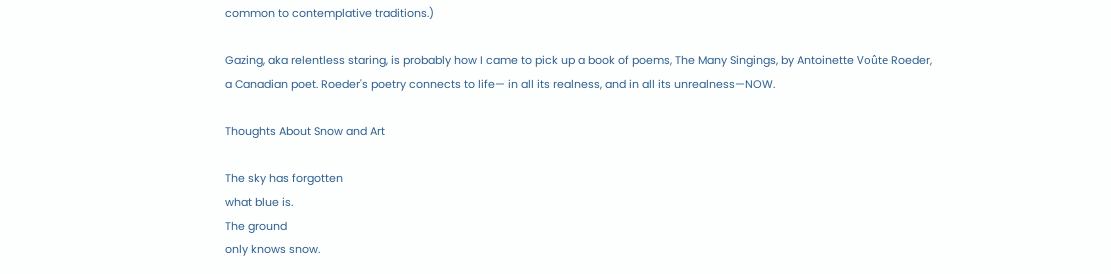common to contemplative traditions.)

Gazing, aka relentless staring, is probably how I came to pick up a book of poems, The Many Singings, by Antoinette Voûte Roeder, a Canadian poet. Roeder's poetry connects to life— in all its realness, and in all its unrealness—NOW.

Thoughts About Snow and Art

The sky has forgotten
what blue is.
The ground
only knows snow.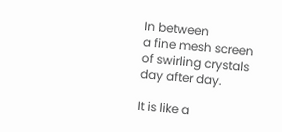In between
a fine mesh screen
of swirling crystals
day after day.

It is like a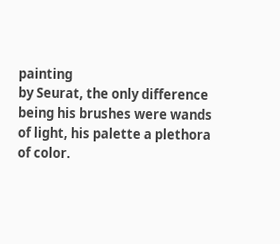painting
by Seurat, the only difference
being his brushes were wands
of light, his palette a plethora
of color.